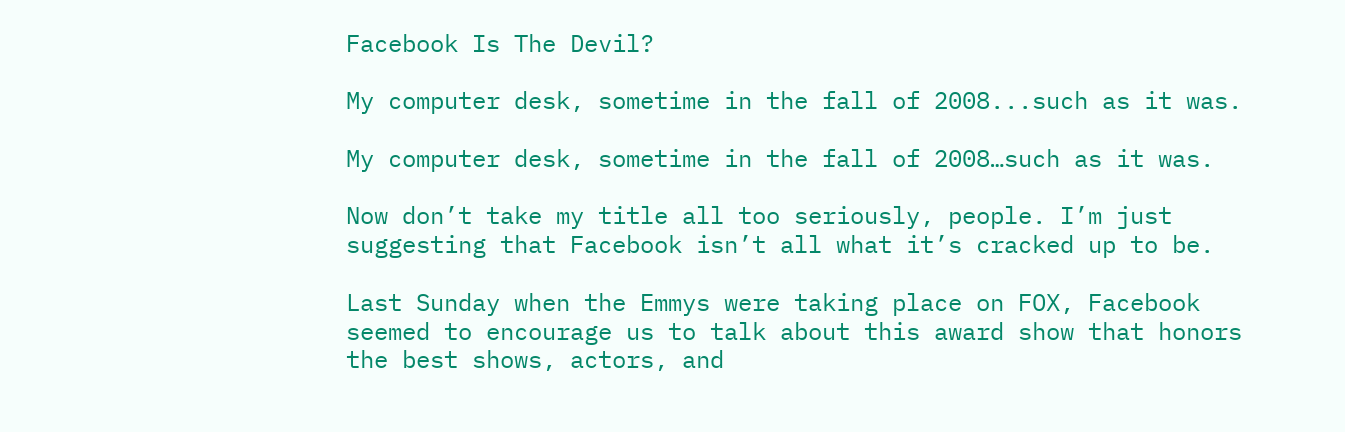Facebook Is The Devil?

My computer desk, sometime in the fall of 2008...such as it was.

My computer desk, sometime in the fall of 2008…such as it was.

Now don’t take my title all too seriously, people. I’m just suggesting that Facebook isn’t all what it’s cracked up to be.

Last Sunday when the Emmys were taking place on FOX, Facebook seemed to encourage us to talk about this award show that honors the best shows, actors, and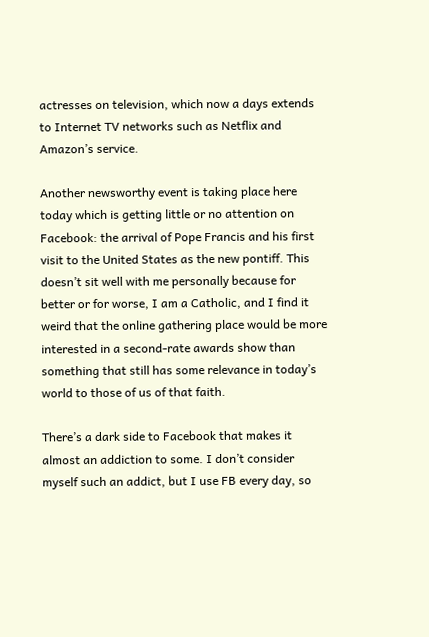actresses on television, which now a days extends to Internet TV networks such as Netflix and Amazon’s service.

Another newsworthy event is taking place here today which is getting little or no attention on Facebook: the arrival of Pope Francis and his first visit to the United States as the new pontiff. This doesn’t sit well with me personally because for better or for worse, I am a Catholic, and I find it weird that the online gathering place would be more interested in a second-rate awards show than something that still has some relevance in today’s world to those of us of that faith.

There’s a dark side to Facebook that makes it almost an addiction to some. I don’t consider myself such an addict, but I use FB every day, so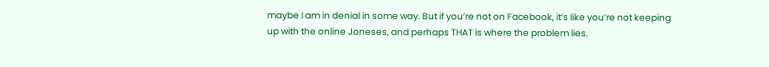maybe I am in denial in some way. But if you’re not on Facebook, it’s like you’re not keeping up with the online Joneses, and perhaps THAT is where the problem lies.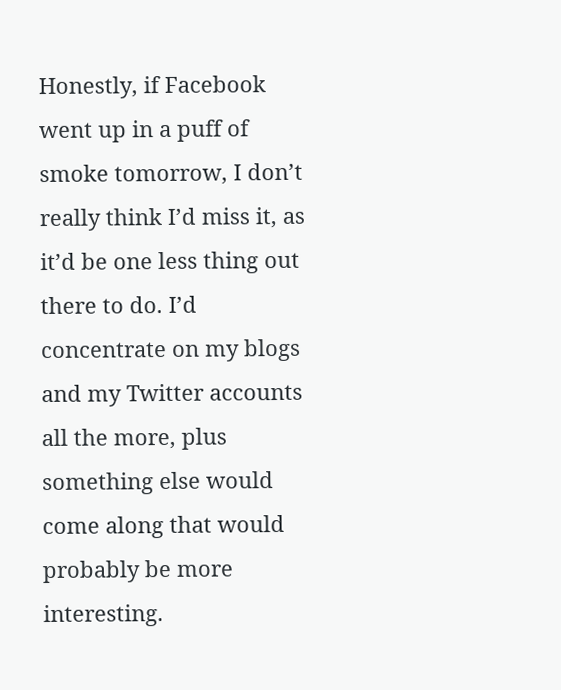Honestly, if Facebook went up in a puff of smoke tomorrow, I don’t really think I’d miss it, as it’d be one less thing out there to do. I’d concentrate on my blogs and my Twitter accounts all the more, plus something else would come along that would probably be more interesting.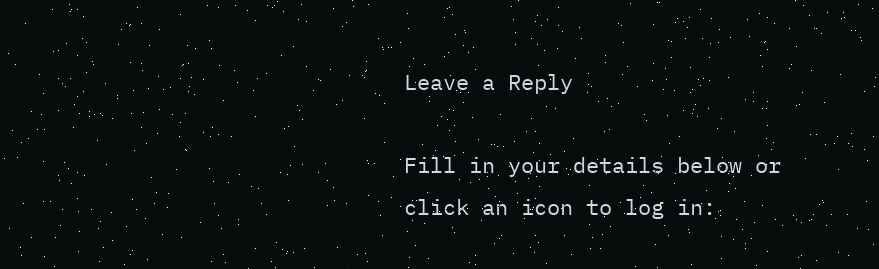Leave a Reply

Fill in your details below or click an icon to log in: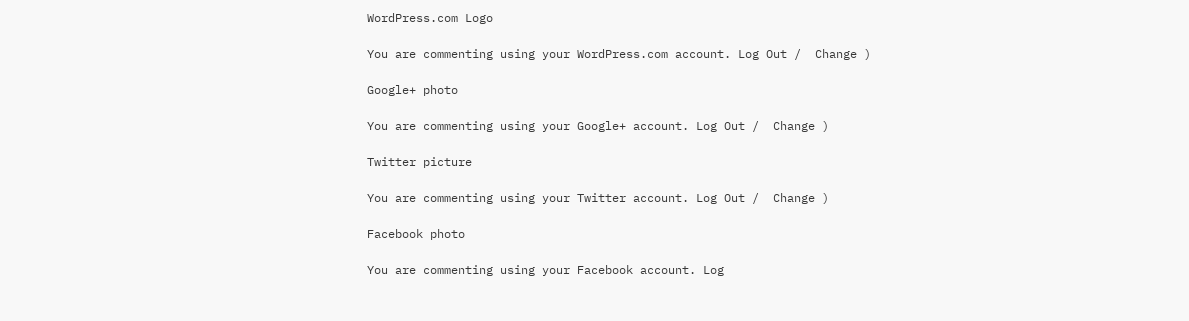WordPress.com Logo

You are commenting using your WordPress.com account. Log Out /  Change )

Google+ photo

You are commenting using your Google+ account. Log Out /  Change )

Twitter picture

You are commenting using your Twitter account. Log Out /  Change )

Facebook photo

You are commenting using your Facebook account. Log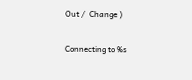Out /  Change )


Connecting to %s